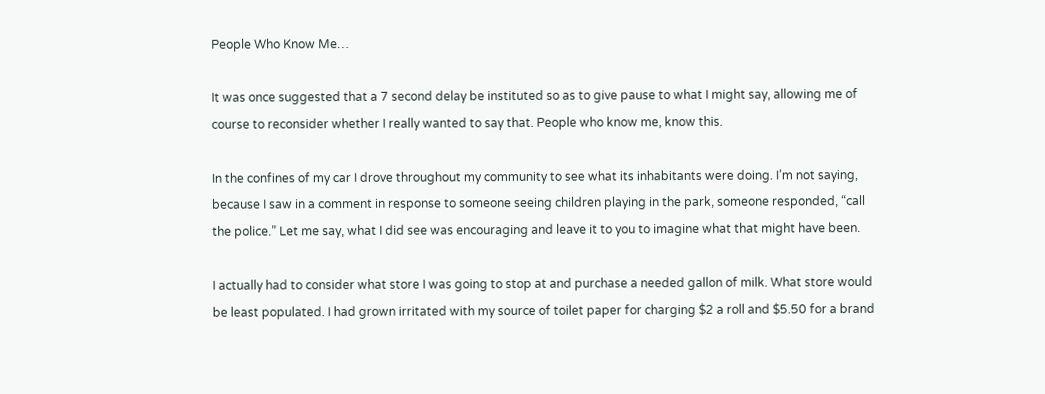People Who Know Me…

It was once suggested that a 7 second delay be instituted so as to give pause to what I might say, allowing me of course to reconsider whether I really wanted to say that. People who know me, know this.

In the confines of my car I drove throughout my community to see what its inhabitants were doing. I’m not saying, because I saw in a comment in response to someone seeing children playing in the park, someone responded, “call the police.” Let me say, what I did see was encouraging and leave it to you to imagine what that might have been.

I actually had to consider what store I was going to stop at and purchase a needed gallon of milk. What store would be least populated. I had grown irritated with my source of toilet paper for charging $2 a roll and $5.50 for a brand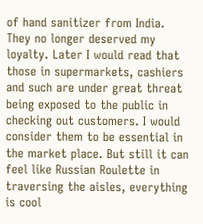of hand sanitizer from India. They no longer deserved my loyalty. Later I would read that those in supermarkets, cashiers and such are under great threat being exposed to the public in checking out customers. I would consider them to be essential in the market place. But still it can feel like Russian Roulette in traversing the aisles, everything is cool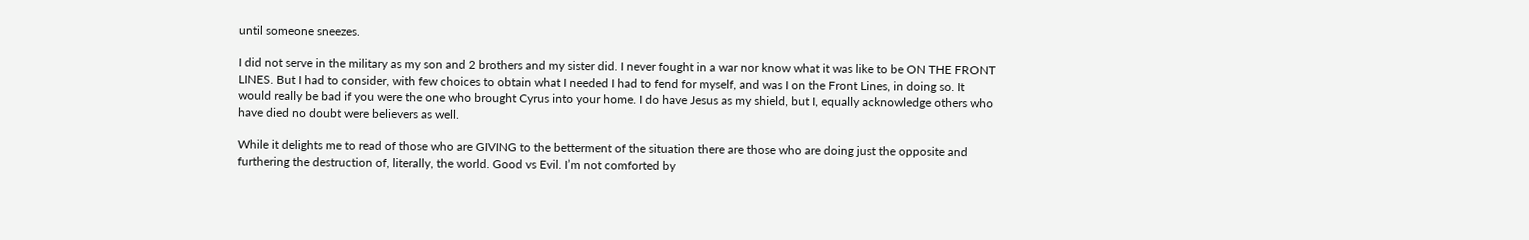until someone sneezes.

I did not serve in the military as my son and 2 brothers and my sister did. I never fought in a war nor know what it was like to be ON THE FRONT LINES. But I had to consider, with few choices to obtain what I needed I had to fend for myself, and was I on the Front Lines, in doing so. It would really be bad if you were the one who brought Cyrus into your home. I do have Jesus as my shield, but I, equally acknowledge others who have died no doubt were believers as well.

While it delights me to read of those who are GIVING to the betterment of the situation there are those who are doing just the opposite and furthering the destruction of, literally, the world. Good vs Evil. I’m not comforted by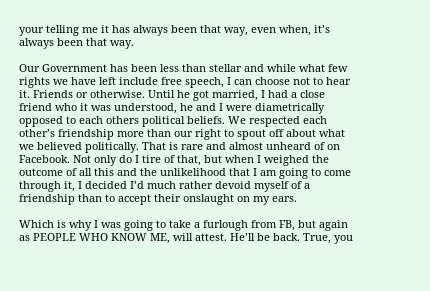your telling me it has always been that way, even when, it’s always been that way.

Our Government has been less than stellar and while what few rights we have left include free speech, I can choose not to hear it. Friends or otherwise. Until he got married, I had a close friend who it was understood, he and I were diametrically opposed to each others political beliefs. We respected each other’s friendship more than our right to spout off about what we believed politically. That is rare and almost unheard of on Facebook. Not only do I tire of that, but when I weighed the outcome of all this and the unlikelihood that I am going to come through it, I decided I’d much rather devoid myself of a friendship than to accept their onslaught on my ears.

Which is why I was going to take a furlough from FB, but again as PEOPLE WHO KNOW ME, will attest. He’ll be back. True, you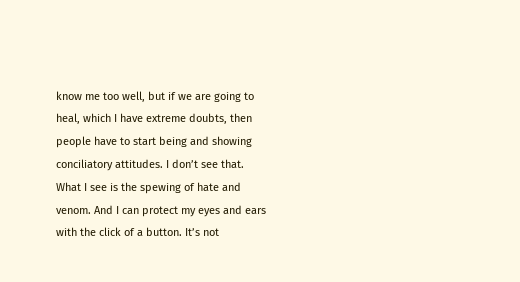know me too well, but if we are going to heal, which I have extreme doubts, then people have to start being and showing conciliatory attitudes. I don’t see that. What I see is the spewing of hate and venom. And I can protect my eyes and ears with the click of a button. It’s not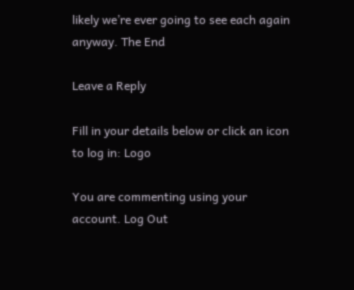likely we’re ever going to see each again anyway. The End

Leave a Reply

Fill in your details below or click an icon to log in: Logo

You are commenting using your account. Log Out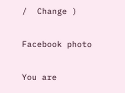/  Change )

Facebook photo

You are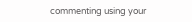commenting using your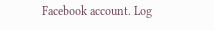Facebook account. Log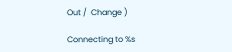Out /  Change )

Connecting to %s